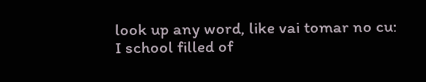look up any word, like vai tomar no cu:
I school filled of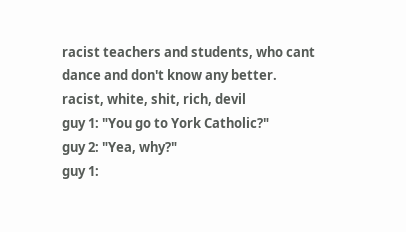racist teachers and students, who cant dance and don't know any better. racist, white, shit, rich, devil
guy 1: "You go to York Catholic?"
guy 2: "Yea, why?"
guy 1: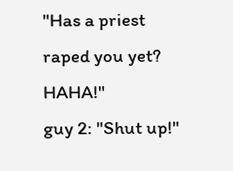"Has a priest raped you yet? HAHA!"
guy 2: "Shut up!"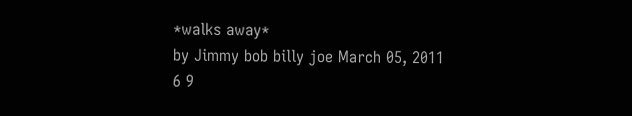*walks away*
by Jimmy bob billy joe March 05, 2011
6 9